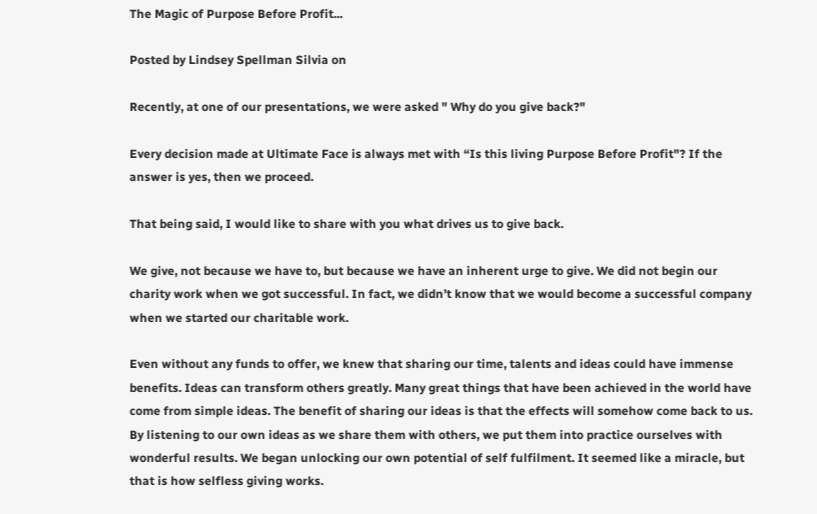The Magic of Purpose Before Profit...

Posted by Lindsey Spellman Silvia on

Recently, at one of our presentations, we were asked " Why do you give back?"

Every decision made at Ultimate Face is always met with “Is this living Purpose Before Profit"? If the answer is yes, then we proceed.

That being said, I would like to share with you what drives us to give back.

We give, not because we have to, but because we have an inherent urge to give. We did not begin our charity work when we got successful. In fact, we didn’t know that we would become a successful company when we started our charitable work.

Even without any funds to offer, we knew that sharing our time, talents and ideas could have immense benefits. Ideas can transform others greatly. Many great things that have been achieved in the world have come from simple ideas. The benefit of sharing our ideas is that the effects will somehow come back to us. By listening to our own ideas as we share them with others, we put them into practice ourselves with wonderful results. We began unlocking our own potential of self fulfilment. It seemed like a miracle, but that is how selfless giving works.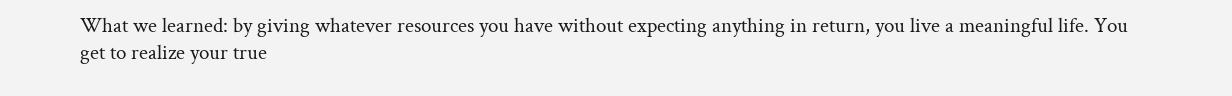What we learned: by giving whatever resources you have without expecting anything in return, you live a meaningful life. You get to realize your true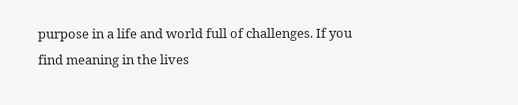purpose in a life and world full of challenges. If you find meaning in the lives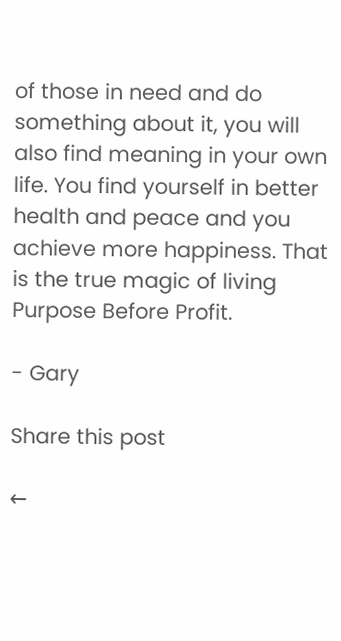of those in need and do something about it, you will also find meaning in your own life. You find yourself in better health and peace and you achieve more happiness. That is the true magic of living Purpose Before Profit.

- Gary

Share this post

←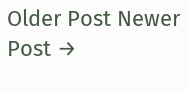Older Post Newer Post →